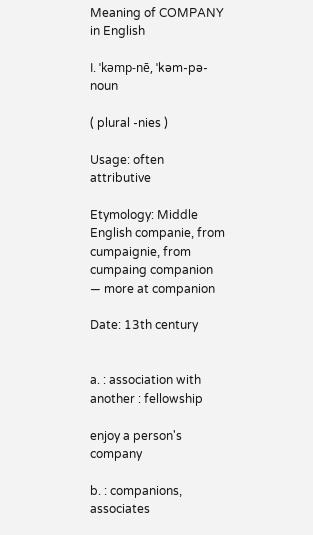Meaning of COMPANY in English

I. ˈkəmp-nē, ˈkəm-pə- noun

( plural -nies )

Usage: often attributive

Etymology: Middle English companie, from cumpaignie, from cumpaing companion — more at companion

Date: 13th century


a. : association with another : fellowship

enjoy a person's company

b. : companions, associates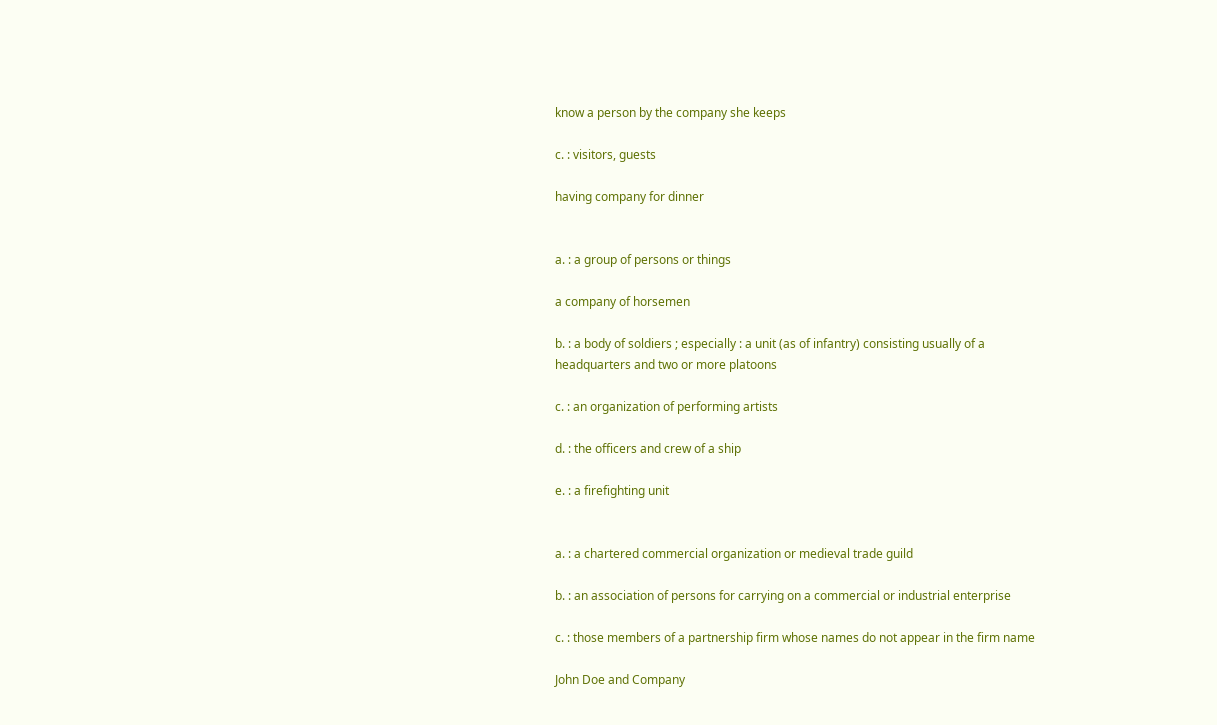know a person by the company she keeps

c. : visitors, guests

having company for dinner


a. : a group of persons or things

a company of horsemen

b. : a body of soldiers ; especially : a unit (as of infantry) consisting usually of a headquarters and two or more platoons

c. : an organization of performing artists

d. : the officers and crew of a ship

e. : a firefighting unit


a. : a chartered commercial organization or medieval trade guild

b. : an association of persons for carrying on a commercial or industrial enterprise

c. : those members of a partnership firm whose names do not appear in the firm name

John Doe and Company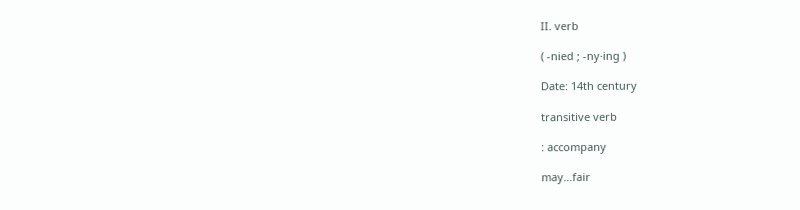II. verb

( -nied ; -ny·ing )

Date: 14th century

transitive verb

: accompany

may…fair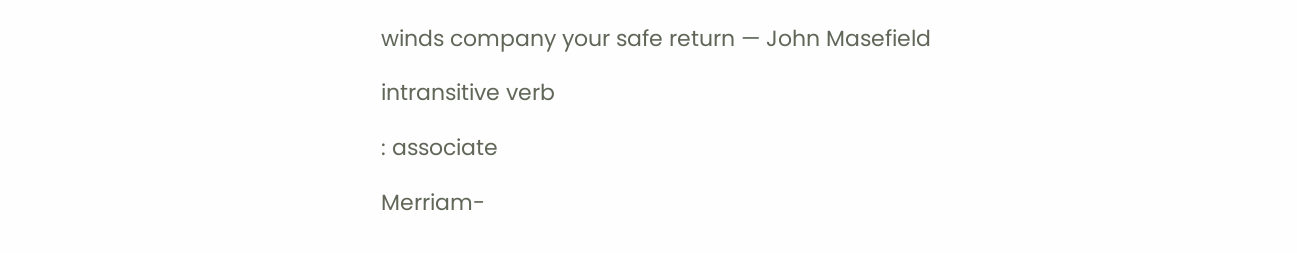winds company your safe return — John Masefield

intransitive verb

: associate

Merriam-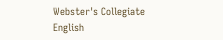Webster's Collegiate English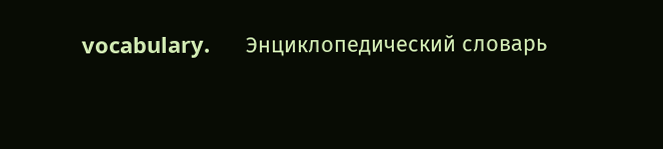vocabulary.      Энциклопедический словарь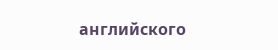английского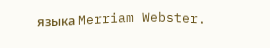языка Merriam Webster.